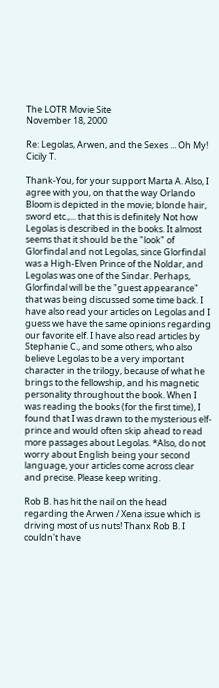The LOTR Movie Site
November 18, 2000

Re: Legolas, Arwen, and the Sexes ... Oh My!
Cicily T.

Thank-You, for your support Marta A. Also, I agree with you, on that the way Orlando Bloom is depicted in the movie; blonde hair, sword etc.,... that this is definitely Not how Legolas is described in the books. It almost seems that it should be the "look" of Glorfindal and not Legolas, since Glorfindal was a High-Elven Prince of the Noldar, and Legolas was one of the Sindar. Perhaps, Glorfindal will be the "guest appearance" that was being discussed some time back. I have also read your articles on Legolas and I guess we have the same opinions regarding our favorite elf. I have also read articles by Stephanie C., and some others, who also believe Legolas to be a very important character in the trilogy, because of what he brings to the fellowship, and his magnetic personality throughout the book. When I was reading the books (for the first time), I found that I was drawn to the mysterious elf-prince and would often skip ahead to read more passages about Legolas. *Also, do not worry about English being your second language, your articles come across clear and precise. Please keep writing.

Rob B. has hit the nail on the head regarding the Arwen / Xena issue which is driving most of us nuts! Thanx Rob B. I couldn't have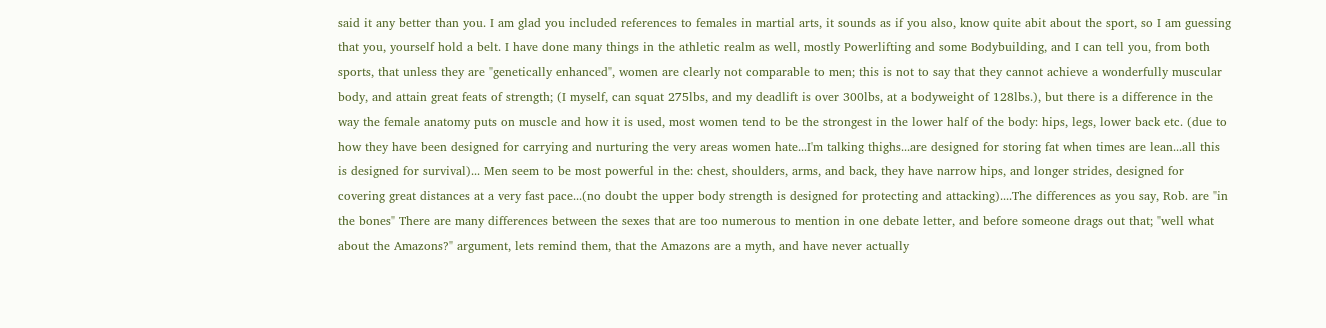said it any better than you. I am glad you included references to females in martial arts, it sounds as if you also, know quite abit about the sport, so I am guessing that you, yourself hold a belt. I have done many things in the athletic realm as well, mostly Powerlifting and some Bodybuilding, and I can tell you, from both sports, that unless they are "genetically enhanced", women are clearly not comparable to men; this is not to say that they cannot achieve a wonderfully muscular body, and attain great feats of strength; (I myself, can squat 275lbs, and my deadlift is over 300lbs, at a bodyweight of 128lbs.), but there is a difference in the way the female anatomy puts on muscle and how it is used, most women tend to be the strongest in the lower half of the body: hips, legs, lower back etc. (due to how they have been designed for carrying and nurturing the very areas women hate...I'm talking thighs...are designed for storing fat when times are lean...all this is designed for survival)... Men seem to be most powerful in the: chest, shoulders, arms, and back, they have narrow hips, and longer strides, designed for covering great distances at a very fast pace...(no doubt the upper body strength is designed for protecting and attacking)....The differences as you say, Rob. are "in the bones" There are many differences between the sexes that are too numerous to mention in one debate letter, and before someone drags out that; "well what about the Amazons?" argument, lets remind them, that the Amazons are a myth, and have never actually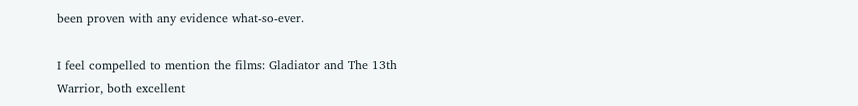been proven with any evidence what-so-ever.

I feel compelled to mention the films: Gladiator and The 13th Warrior, both excellent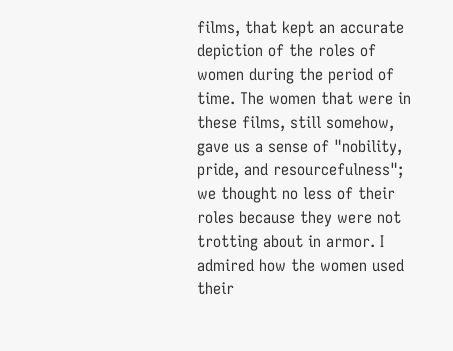films, that kept an accurate depiction of the roles of women during the period of time. The women that were in these films, still somehow, gave us a sense of "nobility, pride, and resourcefulness"; we thought no less of their roles because they were not trotting about in armor. I admired how the women used their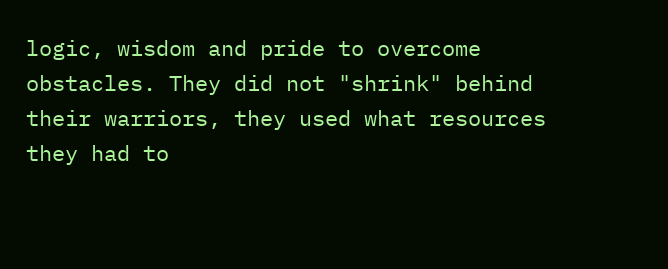logic, wisdom and pride to overcome obstacles. They did not "shrink" behind their warriors, they used what resources they had to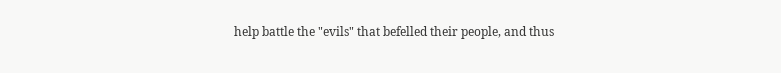help battle the "evils" that befelled their people, and thus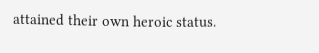attained their own heroic status.